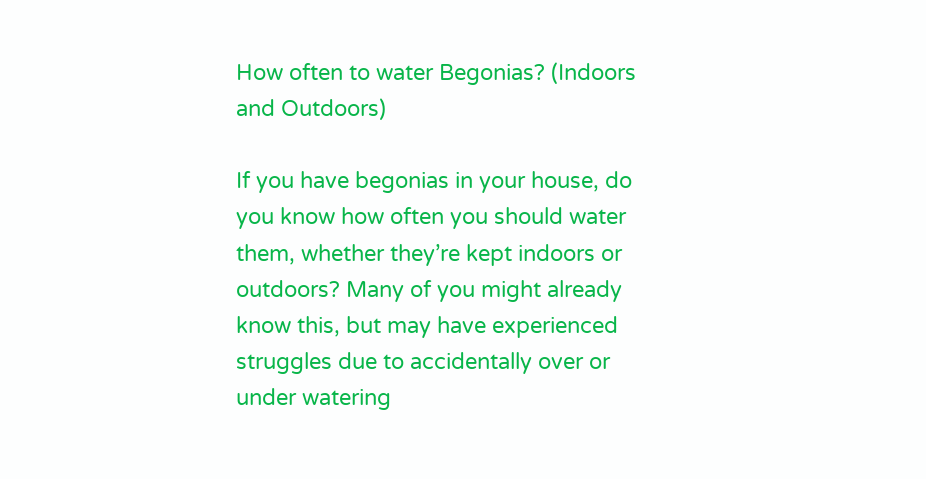How often to water Begonias? (Indoors and Outdoors)

If you have begonias in your house, do you know how often you should water them, whether they’re kept indoors or outdoors? Many of you might already know this, but may have experienced struggles due to accidentally over or under watering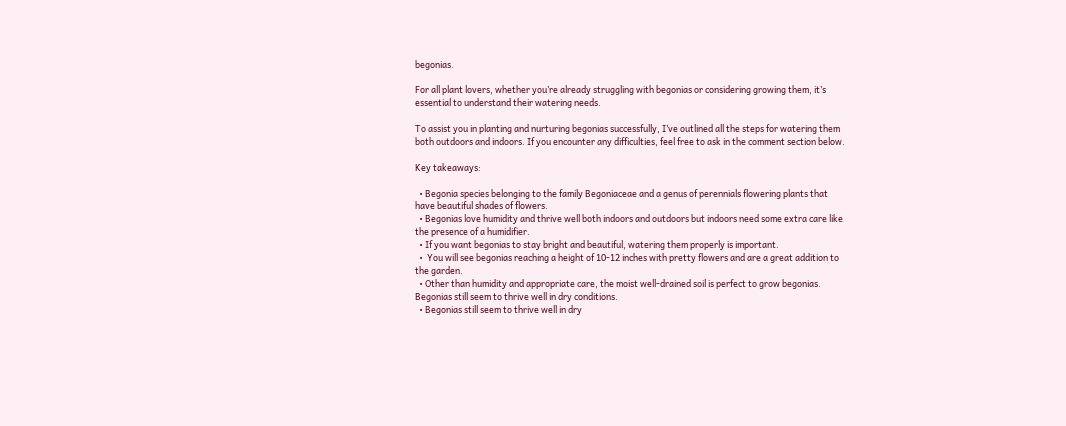begonias.

For all plant lovers, whether you’re already struggling with begonias or considering growing them, it’s essential to understand their watering needs.

To assist you in planting and nurturing begonias successfully, I’ve outlined all the steps for watering them both outdoors and indoors. If you encounter any difficulties, feel free to ask in the comment section below.

Key takeaways:

  • Begonia species belonging to the family Begoniaceae and a genus of perennials flowering plants that have beautiful shades of flowers.
  • Begonias love humidity and thrive well both indoors and outdoors but indoors need some extra care like the presence of a humidifier.
  • If you want begonias to stay bright and beautiful, watering them properly is important.
  •  You will see begonias reaching a height of 10-12 inches with pretty flowers and are a great addition to the garden.
  • Other than humidity and appropriate care, the moist well-drained soil is perfect to grow begonias. Begonias still seem to thrive well in dry conditions.
  • Begonias still seem to thrive well in dry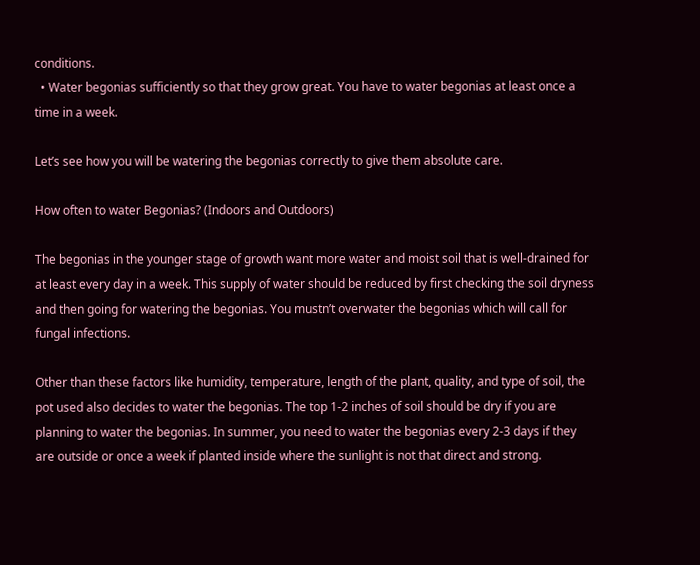conditions.
  • Water begonias sufficiently so that they grow great. You have to water begonias at least once a time in a week.

Let’s see how you will be watering the begonias correctly to give them absolute care.

How often to water Begonias? (Indoors and Outdoors)

The begonias in the younger stage of growth want more water and moist soil that is well-drained for at least every day in a week. This supply of water should be reduced by first checking the soil dryness and then going for watering the begonias. You mustn’t overwater the begonias which will call for fungal infections.

Other than these factors like humidity, temperature, length of the plant, quality, and type of soil, the pot used also decides to water the begonias. The top 1-2 inches of soil should be dry if you are planning to water the begonias. In summer, you need to water the begonias every 2-3 days if they are outside or once a week if planted inside where the sunlight is not that direct and strong.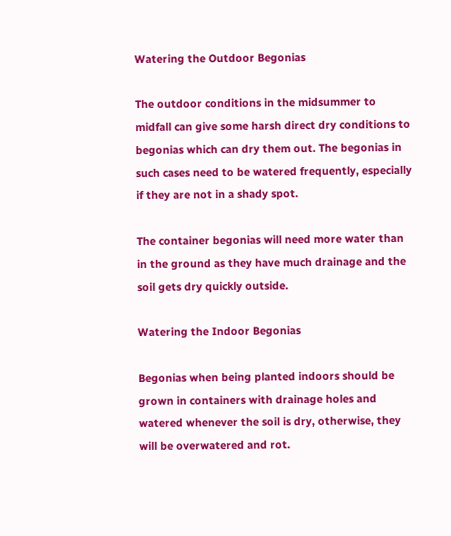Watering the Outdoor Begonias

The outdoor conditions in the midsummer to midfall can give some harsh direct dry conditions to begonias which can dry them out. The begonias in such cases need to be watered frequently, especially if they are not in a shady spot.

The container begonias will need more water than in the ground as they have much drainage and the soil gets dry quickly outside.

Watering the Indoor Begonias

Begonias when being planted indoors should be grown in containers with drainage holes and watered whenever the soil is dry, otherwise, they will be overwatered and rot.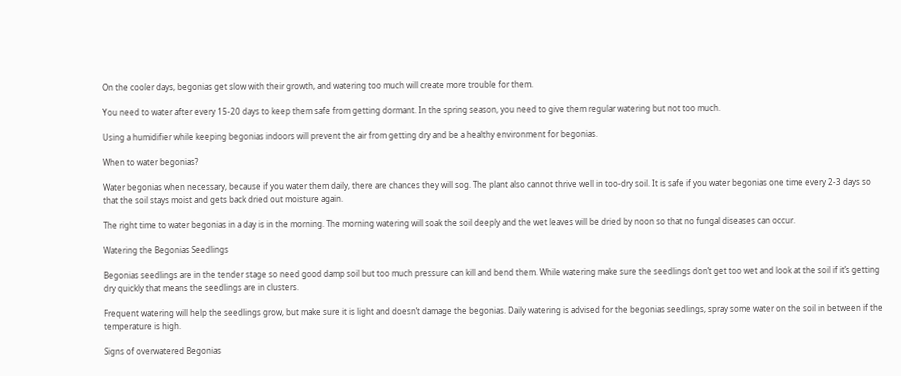On the cooler days, begonias get slow with their growth, and watering too much will create more trouble for them.

You need to water after every 15-20 days to keep them safe from getting dormant. In the spring season, you need to give them regular watering but not too much.

Using a humidifier while keeping begonias indoors will prevent the air from getting dry and be a healthy environment for begonias.

When to water begonias?

Water begonias when necessary, because if you water them daily, there are chances they will sog. The plant also cannot thrive well in too-dry soil. It is safe if you water begonias one time every 2-3 days so that the soil stays moist and gets back dried out moisture again.

The right time to water begonias in a day is in the morning. The morning watering will soak the soil deeply and the wet leaves will be dried by noon so that no fungal diseases can occur.

Watering the Begonias Seedlings

Begonias seedlings are in the tender stage so need good damp soil but too much pressure can kill and bend them. While watering make sure the seedlings don’t get too wet and look at the soil if it’s getting dry quickly that means the seedlings are in clusters.

Frequent watering will help the seedlings grow, but make sure it is light and doesn’t damage the begonias. Daily watering is advised for the begonias seedlings, spray some water on the soil in between if the temperature is high.

Signs of overwatered Begonias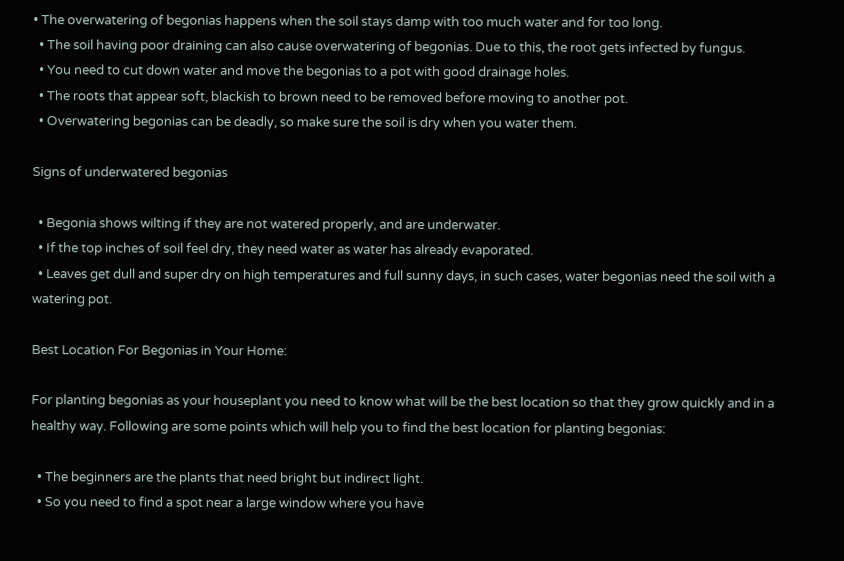• The overwatering of begonias happens when the soil stays damp with too much water and for too long.
  • The soil having poor draining can also cause overwatering of begonias. Due to this, the root gets infected by fungus.
  • You need to cut down water and move the begonias to a pot with good drainage holes.
  • The roots that appear soft, blackish to brown need to be removed before moving to another pot.
  • Overwatering begonias can be deadly, so make sure the soil is dry when you water them.

Signs of underwatered begonias

  • Begonia shows wilting if they are not watered properly, and are underwater.
  • If the top inches of soil feel dry, they need water as water has already evaporated.
  • Leaves get dull and super dry on high temperatures and full sunny days, in such cases, water begonias need the soil with a watering pot.

Best Location For Begonias in Your Home:

For planting begonias as your houseplant you need to know what will be the best location so that they grow quickly and in a healthy way. Following are some points which will help you to find the best location for planting begonias:

  • The beginners are the plants that need bright but indirect light.
  • So you need to find a spot near a large window where you have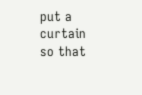put a curtain so that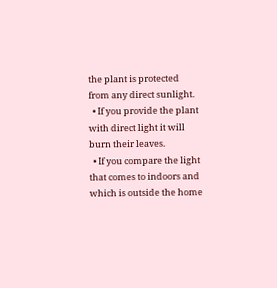the plant is protected from any direct sunlight.
  • If you provide the plant with direct light it will burn their leaves.
  • If you compare the light that comes to indoors and which is outside the home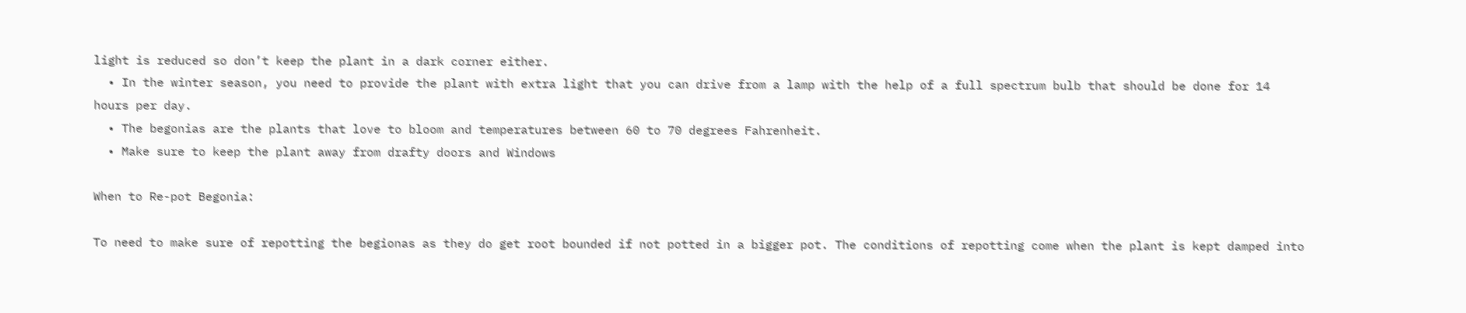light is reduced so don’t keep the plant in a dark corner either.
  • In the winter season, you need to provide the plant with extra light that you can drive from a lamp with the help of a full spectrum bulb that should be done for 14 hours per day.
  • The begonias are the plants that love to bloom and temperatures between 60 to 70 degrees Fahrenheit.
  • Make sure to keep the plant away from drafty doors and Windows

When to Re-pot Begonia:

To need to make sure of repotting the begionas as they do get root bounded if not potted in a bigger pot. The conditions of repotting come when the plant is kept damped into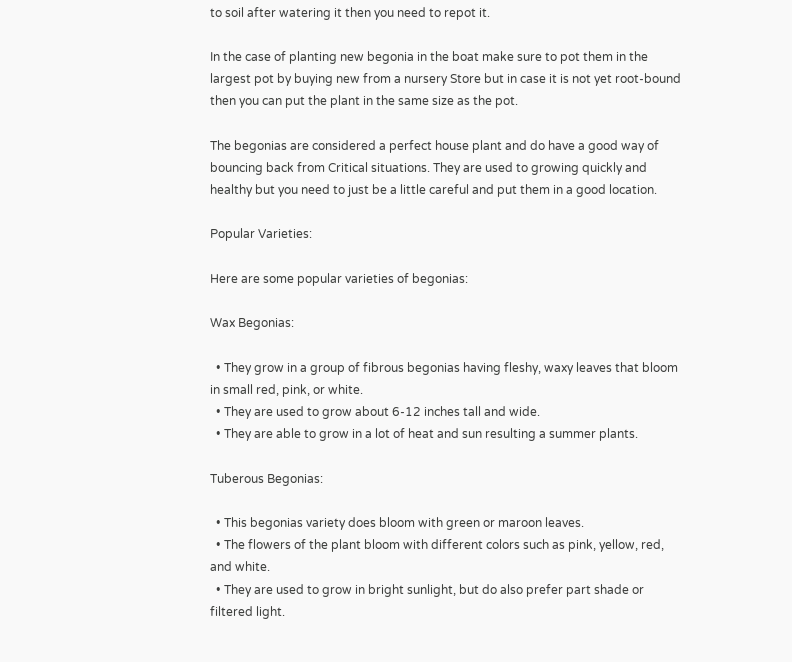to soil after watering it then you need to repot it.

In the case of planting new begonia in the boat make sure to pot them in the largest pot by buying new from a nursery Store but in case it is not yet root-bound then you can put the plant in the same size as the pot.

The begonias are considered a perfect house plant and do have a good way of bouncing back from Critical situations. They are used to growing quickly and healthy but you need to just be a little careful and put them in a good location.

Popular Varieties:

Here are some popular varieties of begonias:

Wax Begonias:

  • They grow in a group of fibrous begonias having fleshy, waxy leaves that bloom in small red, pink, or white.
  • They are used to grow about 6-12 inches tall and wide.
  • They are able to grow in a lot of heat and sun resulting a summer plants.

Tuberous Begonias:

  • This begonias variety does bloom with green or maroon leaves.
  • The flowers of the plant bloom with different colors such as pink, yellow, red, and white.
  • They are used to grow in bright sunlight, but do also prefer part shade or filtered light.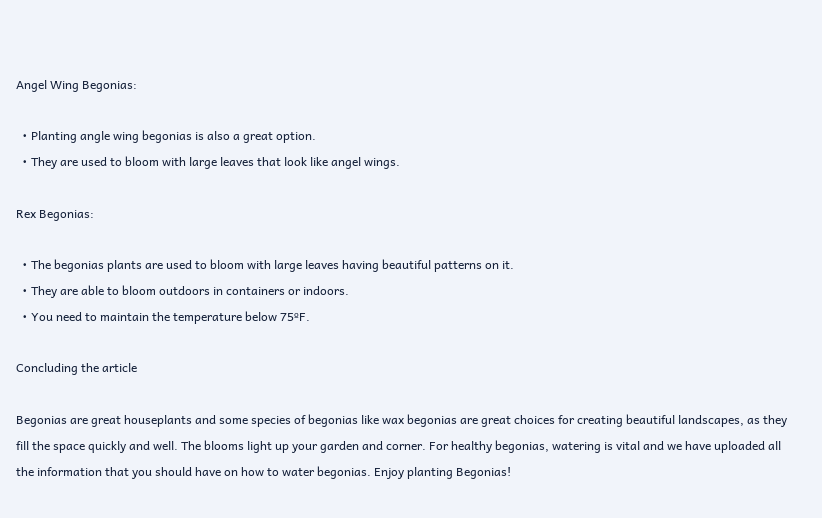Angel Wing Begonias:

  • Planting angle wing begonias is also a great option.
  • They are used to bloom with large leaves that look like angel wings.

Rex Begonias:

  • The begonias plants are used to bloom with large leaves having beautiful patterns on it.
  • They are able to bloom outdoors in containers or indoors.
  • You need to maintain the temperature below 75ºF.

Concluding the article

Begonias are great houseplants and some species of begonias like wax begonias are great choices for creating beautiful landscapes, as they fill the space quickly and well. The blooms light up your garden and corner. For healthy begonias, watering is vital and we have uploaded all the information that you should have on how to water begonias. Enjoy planting Begonias!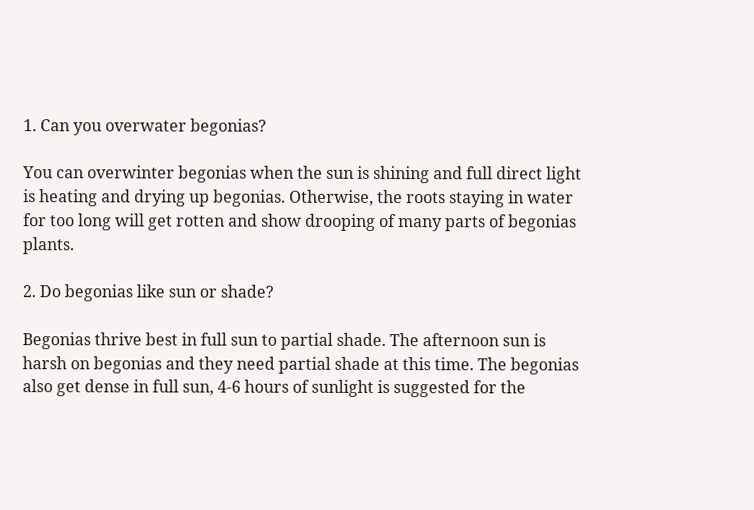1. Can you overwater begonias?

You can overwinter begonias when the sun is shining and full direct light is heating and drying up begonias. Otherwise, the roots staying in water for too long will get rotten and show drooping of many parts of begonias plants.

2. Do begonias like sun or shade?

Begonias thrive best in full sun to partial shade. The afternoon sun is harsh on begonias and they need partial shade at this time. The begonias also get dense in full sun, 4-6 hours of sunlight is suggested for the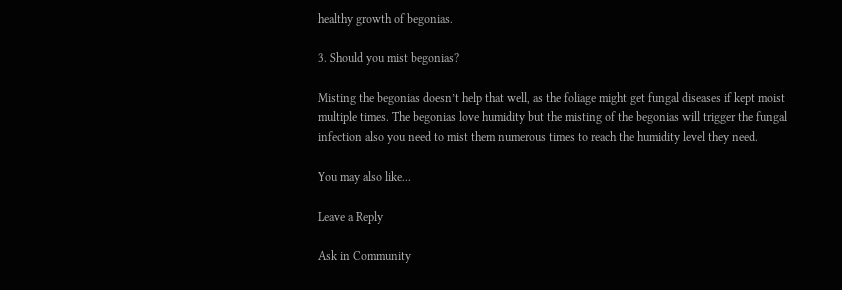healthy growth of begonias.

3. Should you mist begonias?

Misting the begonias doesn’t help that well, as the foliage might get fungal diseases if kept moist multiple times. The begonias love humidity but the misting of the begonias will trigger the fungal infection also you need to mist them numerous times to reach the humidity level they need.

You may also like...

Leave a Reply

Ask in Community